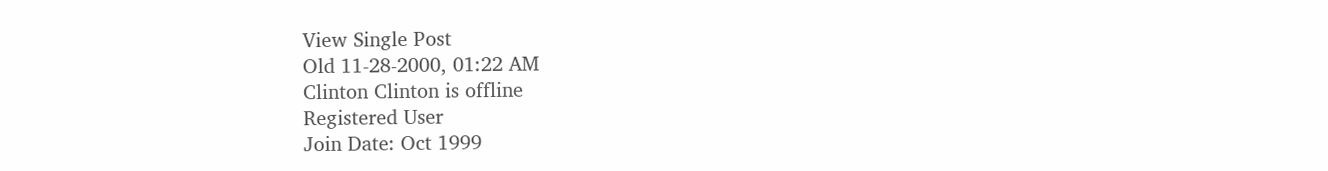View Single Post
Old 11-28-2000, 01:22 AM
Clinton Clinton is offline
Registered User
Join Date: Oct 1999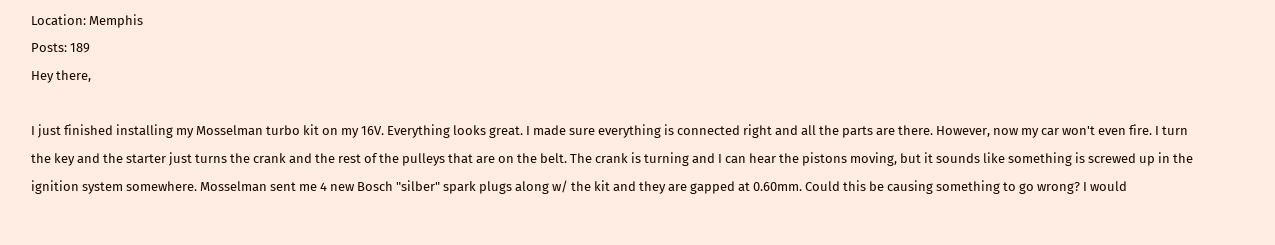Location: Memphis
Posts: 189
Hey there,

I just finished installing my Mosselman turbo kit on my 16V. Everything looks great. I made sure everything is connected right and all the parts are there. However, now my car won't even fire. I turn the key and the starter just turns the crank and the rest of the pulleys that are on the belt. The crank is turning and I can hear the pistons moving, but it sounds like something is screwed up in the ignition system somewhere. Mosselman sent me 4 new Bosch "silber" spark plugs along w/ the kit and they are gapped at 0.60mm. Could this be causing something to go wrong? I would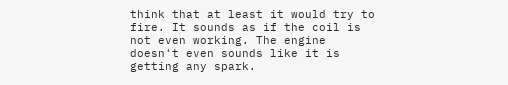think that at least it would try to fire. It sounds as if the coil is not even working. The engine doesn't even sounds like it is getting any spark.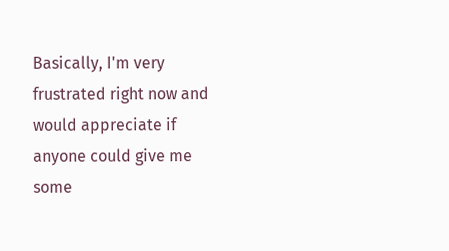Basically, I'm very frustrated right now and would appreciate if anyone could give me some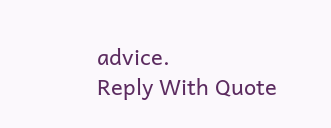advice.
Reply With Quote